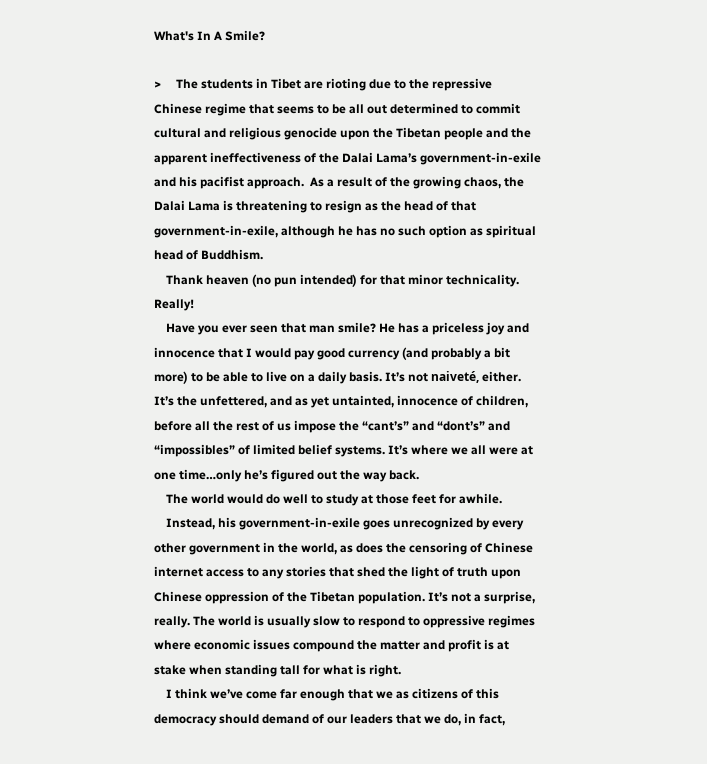What's In A Smile?

>     The students in Tibet are rioting due to the repressive Chinese regime that seems to be all out determined to commit cultural and religious genocide upon the Tibetan people and the apparent ineffectiveness of the Dalai Lama’s government-in-exile and his pacifist approach.  As a result of the growing chaos, the Dalai Lama is threatening to resign as the head of that government-in-exile, although he has no such option as spiritual head of Buddhism.
    Thank heaven (no pun intended) for that minor technicality. Really!
    Have you ever seen that man smile? He has a priceless joy and innocence that I would pay good currency (and probably a bit more) to be able to live on a daily basis. It’s not naiveté, either. It’s the unfettered, and as yet untainted, innocence of children, before all the rest of us impose the “cant’s” and “dont’s” and “impossibles” of limited belief systems. It’s where we all were at one time…only he’s figured out the way back.
    The world would do well to study at those feet for awhile.
    Instead, his government-in-exile goes unrecognized by every other government in the world, as does the censoring of Chinese internet access to any stories that shed the light of truth upon Chinese oppression of the Tibetan population. It’s not a surprise, really. The world is usually slow to respond to oppressive regimes where economic issues compound the matter and profit is at stake when standing tall for what is right.
    I think we’ve come far enough that we as citizens of this democracy should demand of our leaders that we do, in fact,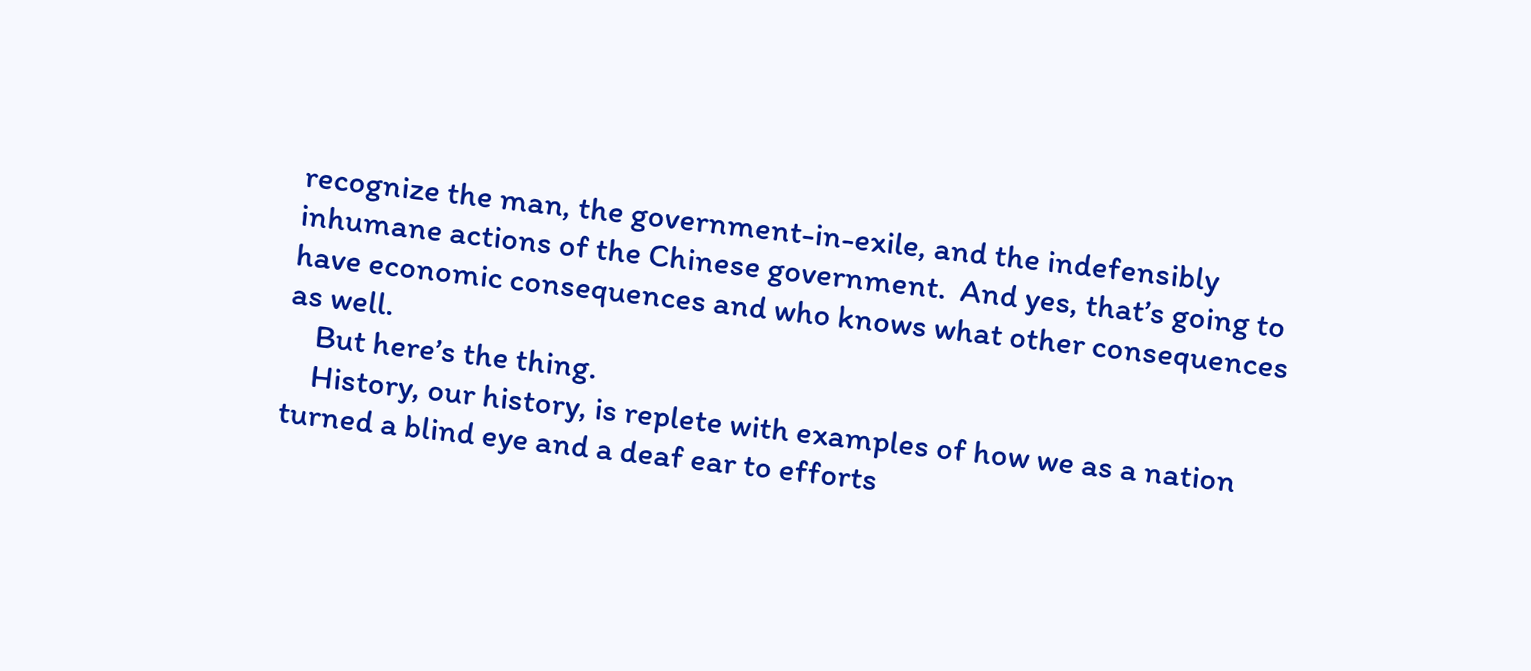recognize the man, the government-in-exile, and the indefensibly inhumane actions of the Chinese government.  And yes, that’s going to have economic consequences and who knows what other consequences as well.
    But here’s the thing.
    History, our history, is replete with examples of how we as a nation turned a blind eye and a deaf ear to efforts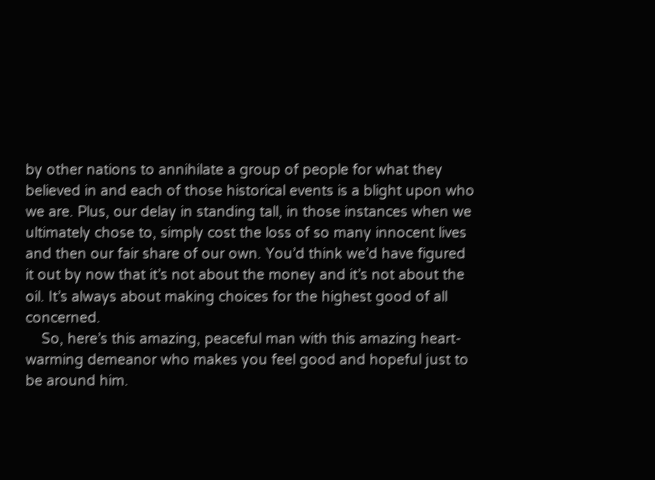by other nations to annihilate a group of people for what they believed in and each of those historical events is a blight upon who we are. Plus, our delay in standing tall, in those instances when we ultimately chose to, simply cost the loss of so many innocent lives and then our fair share of our own. You’d think we’d have figured it out by now that it’s not about the money and it’s not about the oil. It’s always about making choices for the highest good of all concerned.
    So, here’s this amazing, peaceful man with this amazing heart-warming demeanor who makes you feel good and hopeful just to be around him.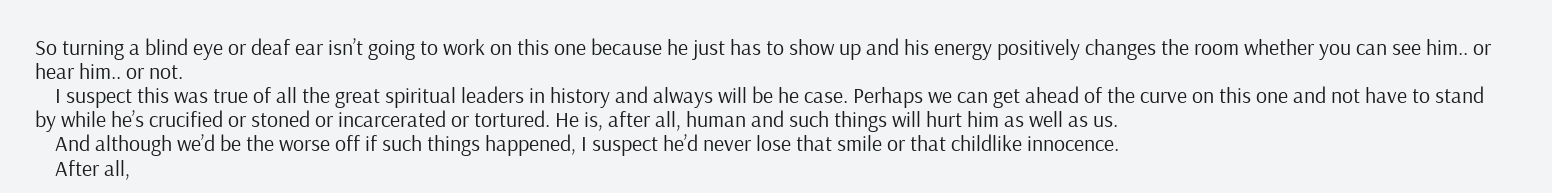So turning a blind eye or deaf ear isn’t going to work on this one because he just has to show up and his energy positively changes the room whether you can see him.. or hear him.. or not.
    I suspect this was true of all the great spiritual leaders in history and always will be he case. Perhaps we can get ahead of the curve on this one and not have to stand by while he’s crucified or stoned or incarcerated or tortured. He is, after all, human and such things will hurt him as well as us.
    And although we’d be the worse off if such things happened, I suspect he’d never lose that smile or that childlike innocence.
    After all,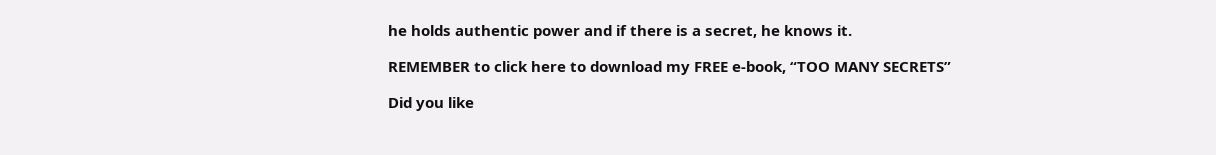he holds authentic power and if there is a secret, he knows it.

REMEMBER to click here to download my FREE e-book, “TOO MANY SECRETS”

Did you like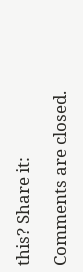this? Share it:

Comments are closed.